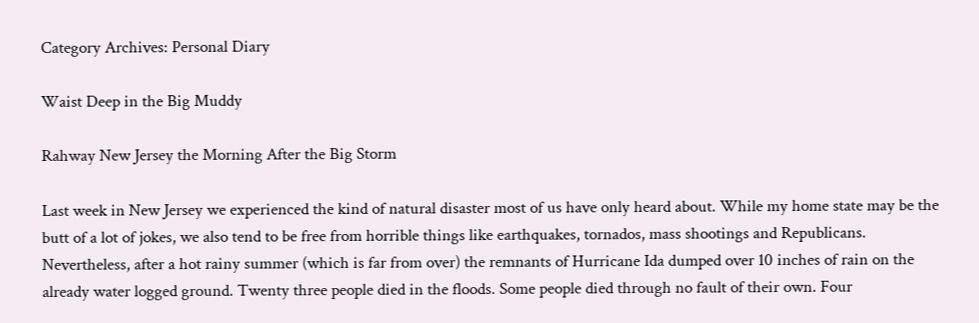Category Archives: Personal Diary

Waist Deep in the Big Muddy

Rahway New Jersey the Morning After the Big Storm

Last week in New Jersey we experienced the kind of natural disaster most of us have only heard about. While my home state may be the butt of a lot of jokes, we also tend to be free from horrible things like earthquakes, tornados, mass shootings and Republicans. Nevertheless, after a hot rainy summer (which is far from over) the remnants of Hurricane Ida dumped over 10 inches of rain on the already water logged ground. Twenty three people died in the floods. Some people died through no fault of their own. Four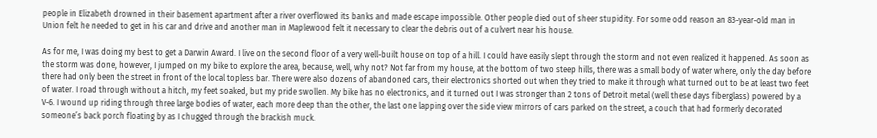people in Elizabeth drowned in their basement apartment after a river overflowed its banks and made escape impossible. Other people died out of sheer stupidity. For some odd reason an 83-year-old man in Union felt he needed to get in his car and drive and another man in Maplewood felt it necessary to clear the debris out of a culvert near his house.

As for me, I was doing my best to get a Darwin Award. I live on the second floor of a very well-built house on top of a hill. I could have easily slept through the storm and not even realized it happened. As soon as the storm was done, however, I jumped on my bike to explore the area, because, well, why not? Not far from my house, at the bottom of two steep hills, there was a small body of water where, only the day before there had only been the street in front of the local topless bar. There were also dozens of abandoned cars, their electronics shorted out when they tried to make it through what turned out to be at least two feet of water. I road through without a hitch, my feet soaked, but my pride swollen. My bike has no electronics, and it turned out I was stronger than 2 tons of Detroit metal (well these days fiberglass) powered by a V-6. I wound up riding through three large bodies of water, each more deep than the other, the last one lapping over the side view mirrors of cars parked on the street, a couch that had formerly decorated someone’s back porch floating by as I chugged through the brackish muck.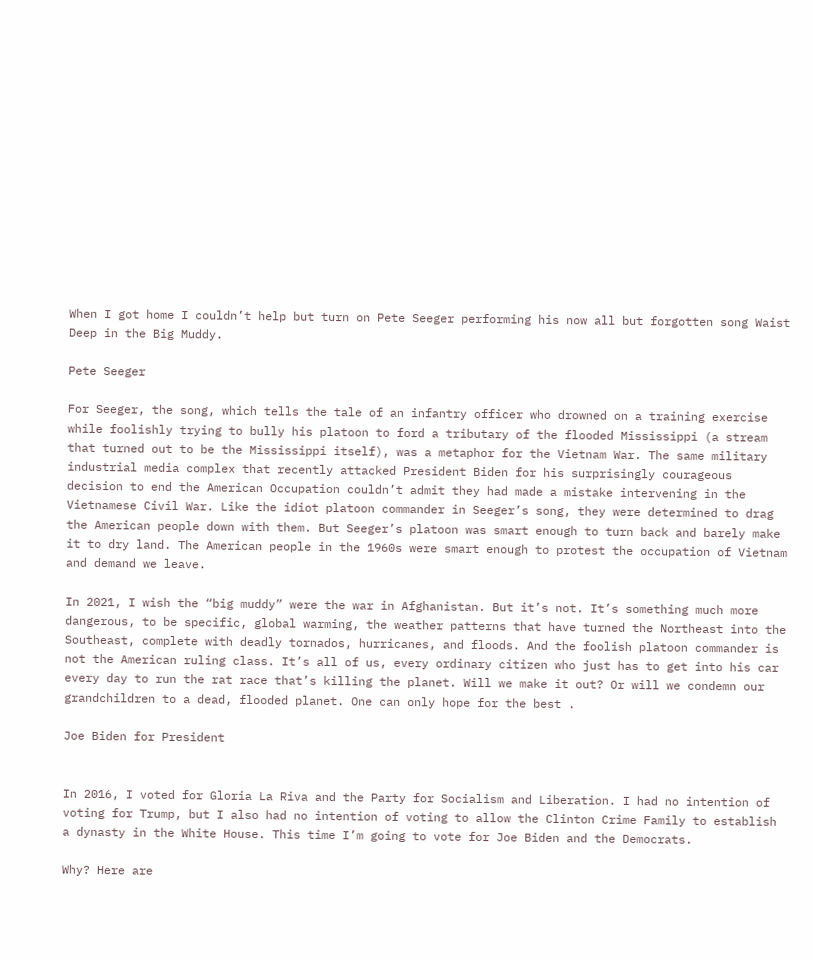When I got home I couldn’t help but turn on Pete Seeger performing his now all but forgotten song Waist Deep in the Big Muddy.

Pete Seeger

For Seeger, the song, which tells the tale of an infantry officer who drowned on a training exercise while foolishly trying to bully his platoon to ford a tributary of the flooded Mississippi (a stream that turned out to be the Mississippi itself), was a metaphor for the Vietnam War. The same military industrial media complex that recently attacked President Biden for his surprisingly courageous decision to end the American Occupation couldn’t admit they had made a mistake intervening in the Vietnamese Civil War. Like the idiot platoon commander in Seeger’s song, they were determined to drag the American people down with them. But Seeger’s platoon was smart enough to turn back and barely make it to dry land. The American people in the 1960s were smart enough to protest the occupation of Vietnam and demand we leave.

In 2021, I wish the “big muddy” were the war in Afghanistan. But it’s not. It’s something much more dangerous, to be specific, global warming, the weather patterns that have turned the Northeast into the Southeast, complete with deadly tornados, hurricanes, and floods. And the foolish platoon commander is not the American ruling class. It’s all of us, every ordinary citizen who just has to get into his car every day to run the rat race that’s killing the planet. Will we make it out? Or will we condemn our grandchildren to a dead, flooded planet. One can only hope for the best .

Joe Biden for President


In 2016, I voted for Gloria La Riva and the Party for Socialism and Liberation. I had no intention of voting for Trump, but I also had no intention of voting to allow the Clinton Crime Family to establish a dynasty in the White House. This time I’m going to vote for Joe Biden and the Democrats.

Why? Here are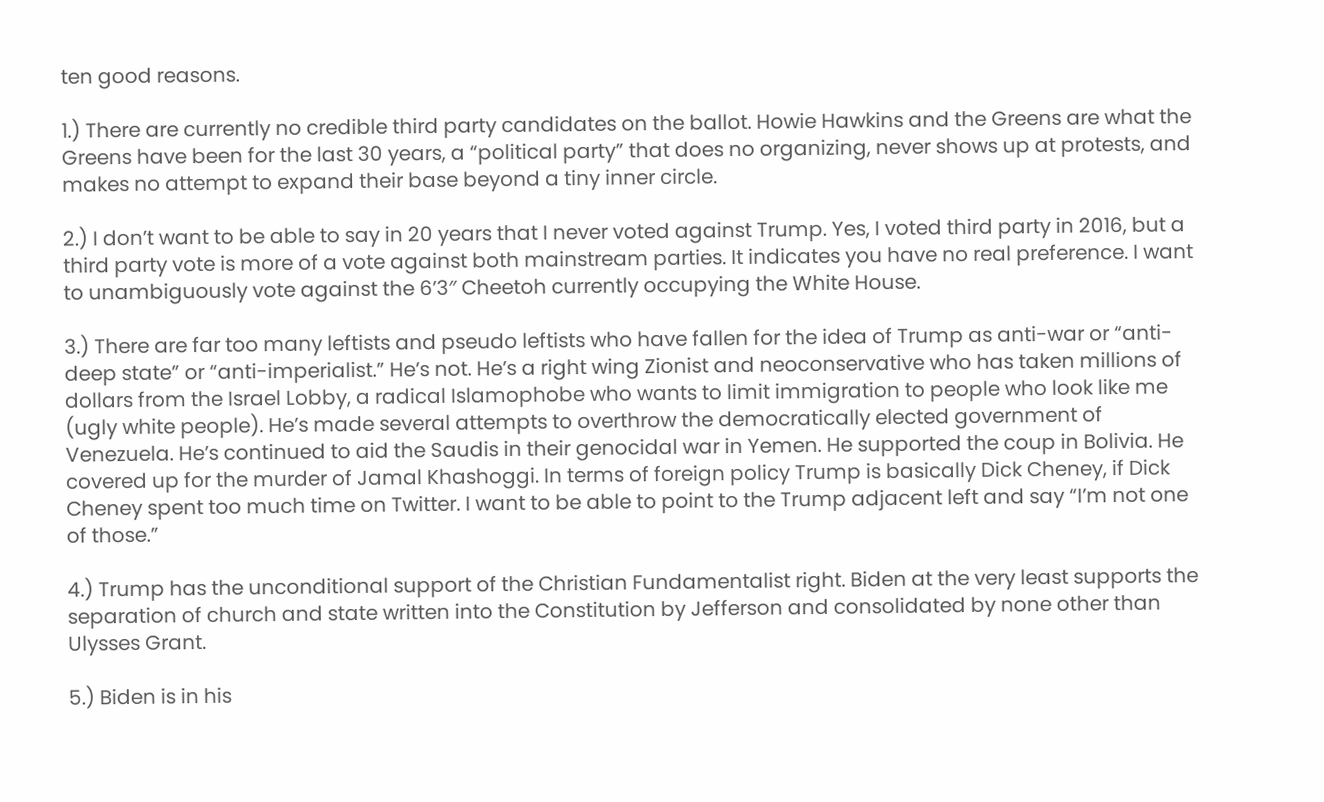ten good reasons.

1.) There are currently no credible third party candidates on the ballot. Howie Hawkins and the Greens are what the Greens have been for the last 30 years, a “political party” that does no organizing, never shows up at protests, and makes no attempt to expand their base beyond a tiny inner circle.

2.) I don’t want to be able to say in 20 years that I never voted against Trump. Yes, I voted third party in 2016, but a third party vote is more of a vote against both mainstream parties. It indicates you have no real preference. I want to unambiguously vote against the 6’3″ Cheetoh currently occupying the White House.

3.) There are far too many leftists and pseudo leftists who have fallen for the idea of Trump as anti-war or “anti-deep state” or “anti-imperialist.” He’s not. He’s a right wing Zionist and neoconservative who has taken millions of dollars from the Israel Lobby, a radical Islamophobe who wants to limit immigration to people who look like me (ugly white people). He’s made several attempts to overthrow the democratically elected government of Venezuela. He’s continued to aid the Saudis in their genocidal war in Yemen. He supported the coup in Bolivia. He covered up for the murder of Jamal Khashoggi. In terms of foreign policy Trump is basically Dick Cheney, if Dick Cheney spent too much time on Twitter. I want to be able to point to the Trump adjacent left and say “I’m not one of those.”

4.) Trump has the unconditional support of the Christian Fundamentalist right. Biden at the very least supports the separation of church and state written into the Constitution by Jefferson and consolidated by none other than Ulysses Grant.

5.) Biden is in his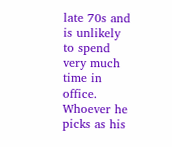late 70s and is unlikely to spend very much time in office. Whoever he picks as his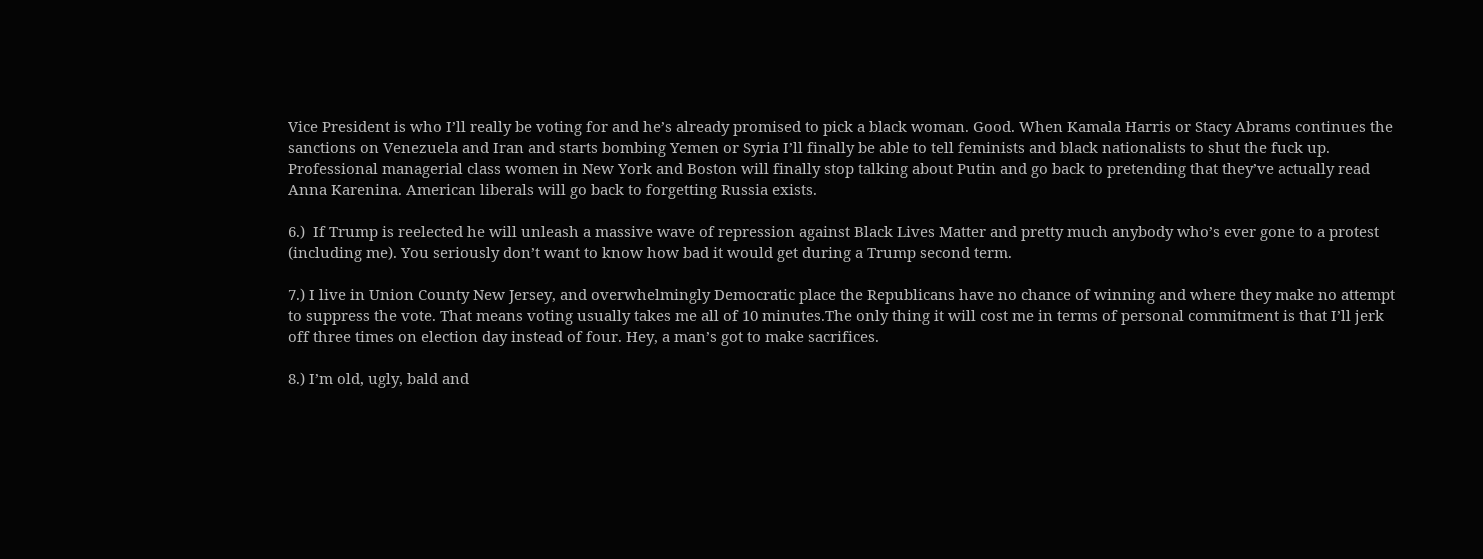Vice President is who I’ll really be voting for and he’s already promised to pick a black woman. Good. When Kamala Harris or Stacy Abrams continues the sanctions on Venezuela and Iran and starts bombing Yemen or Syria I’ll finally be able to tell feminists and black nationalists to shut the fuck up. Professional managerial class women in New York and Boston will finally stop talking about Putin and go back to pretending that they’ve actually read Anna Karenina. American liberals will go back to forgetting Russia exists.

6.)  If Trump is reelected he will unleash a massive wave of repression against Black Lives Matter and pretty much anybody who’s ever gone to a protest (including me). You seriously don’t want to know how bad it would get during a Trump second term.

7.) I live in Union County New Jersey, and overwhelmingly Democratic place the Republicans have no chance of winning and where they make no attempt to suppress the vote. That means voting usually takes me all of 10 minutes.The only thing it will cost me in terms of personal commitment is that I’ll jerk off three times on election day instead of four. Hey, a man’s got to make sacrifices.

8.) I’m old, ugly, bald and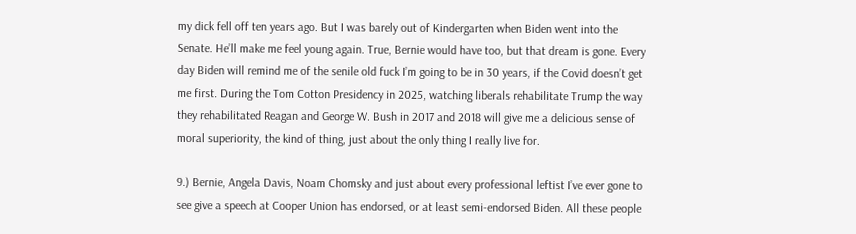my dick fell off ten years ago. But I was barely out of Kindergarten when Biden went into the Senate. He’ll make me feel young again. True, Bernie would have too, but that dream is gone. Every day Biden will remind me of the senile old fuck I’m going to be in 30 years, if the Covid doesn’t get me first. During the Tom Cotton Presidency in 2025, watching liberals rehabilitate Trump the way they rehabilitated Reagan and George W. Bush in 2017 and 2018 will give me a delicious sense of moral superiority, the kind of thing, just about the only thing I really live for.

9.) Bernie, Angela Davis, Noam Chomsky and just about every professional leftist I’ve ever gone to see give a speech at Cooper Union has endorsed, or at least semi-endorsed Biden. All these people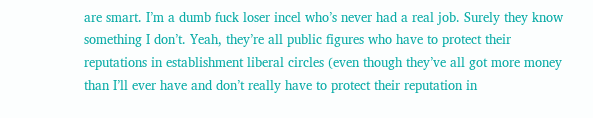are smart. I’m a dumb fuck loser incel who’s never had a real job. Surely they know something I don’t. Yeah, they’re all public figures who have to protect their reputations in establishment liberal circles (even though they’ve all got more money than I’ll ever have and don’t really have to protect their reputation in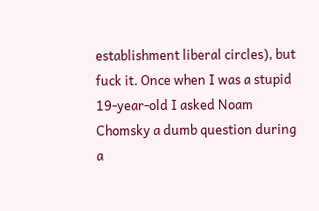establishment liberal circles), but fuck it. Once when I was a stupid 19-year-old I asked Noam Chomsky a dumb question during a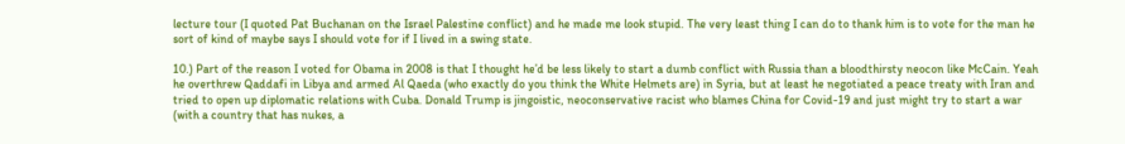lecture tour (I quoted Pat Buchanan on the Israel Palestine conflict) and he made me look stupid. The very least thing I can do to thank him is to vote for the man he sort of kind of maybe says I should vote for if I lived in a swing state.

10.) Part of the reason I voted for Obama in 2008 is that I thought he’d be less likely to start a dumb conflict with Russia than a bloodthirsty neocon like McCain. Yeah he overthrew Qaddafi in Libya and armed Al Qaeda (who exactly do you think the White Helmets are) in Syria, but at least he negotiated a peace treaty with Iran and tried to open up diplomatic relations with Cuba. Donald Trump is jingoistic, neoconservative racist who blames China for Covid-19 and just might try to start a war (with a country that has nukes, a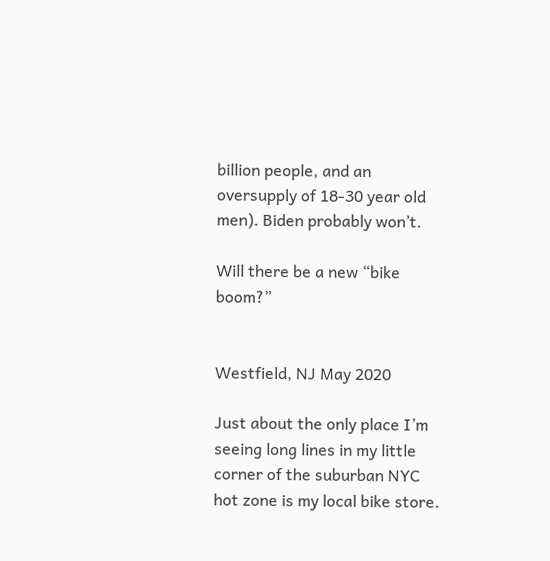billion people, and an oversupply of 18-30 year old men). Biden probably won’t.

Will there be a new “bike boom?”


Westfield, NJ May 2020

Just about the only place I’m seeing long lines in my little corner of the suburban NYC hot zone is my local bike store.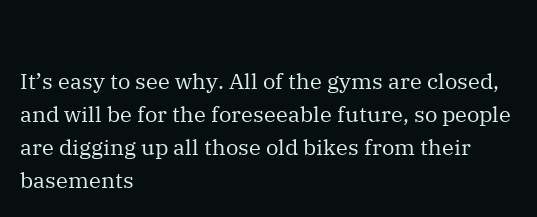It’s easy to see why. All of the gyms are closed, and will be for the foreseeable future, so people are digging up all those old bikes from their basements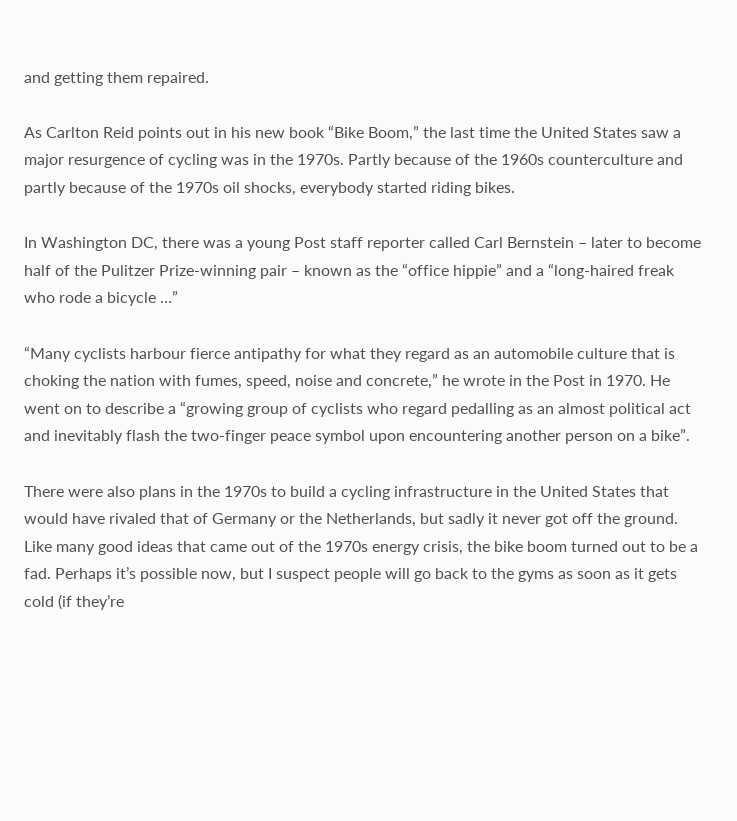and getting them repaired.

As Carlton Reid points out in his new book “Bike Boom,” the last time the United States saw a major resurgence of cycling was in the 1970s. Partly because of the 1960s counterculture and partly because of the 1970s oil shocks, everybody started riding bikes.

In Washington DC, there was a young Post staff reporter called Carl Bernstein – later to become half of the Pulitzer Prize-winning pair – known as the “office hippie” and a “long-haired freak who rode a bicycle …”

“Many cyclists harbour fierce antipathy for what they regard as an automobile culture that is choking the nation with fumes, speed, noise and concrete,” he wrote in the Post in 1970. He went on to describe a “growing group of cyclists who regard pedalling as an almost political act and inevitably flash the two-finger peace symbol upon encountering another person on a bike”.

There were also plans in the 1970s to build a cycling infrastructure in the United States that would have rivaled that of Germany or the Netherlands, but sadly it never got off the ground. Like many good ideas that came out of the 1970s energy crisis, the bike boom turned out to be a fad. Perhaps it’s possible now, but I suspect people will go back to the gyms as soon as it gets cold (if they’re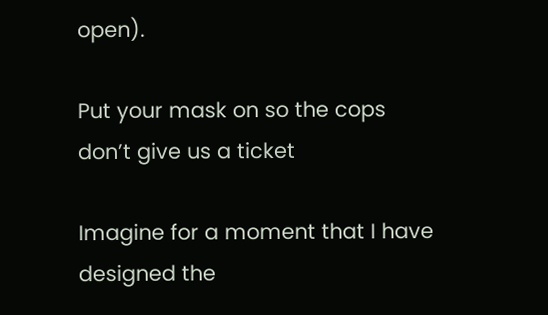open).

Put your mask on so the cops don’t give us a ticket

Imagine for a moment that I have designed the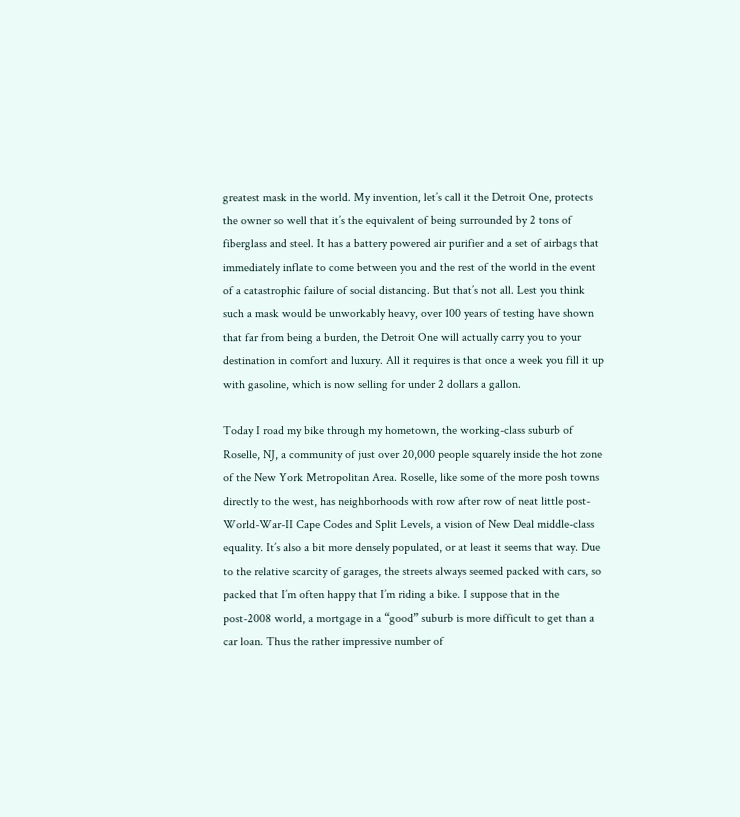greatest mask in the world. My invention, let’s call it the Detroit One, protects the owner so well that it’s the equivalent of being surrounded by 2 tons of fiberglass and steel. It has a battery powered air purifier and a set of airbags that immediately inflate to come between you and the rest of the world in the event of a catastrophic failure of social distancing. But that’s not all. Lest you think such a mask would be unworkably heavy, over 100 years of testing have shown that far from being a burden, the Detroit One will actually carry you to your destination in comfort and luxury. All it requires is that once a week you fill it up with gasoline, which is now selling for under 2 dollars a gallon.

Today I road my bike through my hometown, the working-class suburb of Roselle, NJ, a community of just over 20,000 people squarely inside the hot zone of the New York Metropolitan Area. Roselle, like some of the more posh towns directly to the west, has neighborhoods with row after row of neat little post-World-War-II Cape Codes and Split Levels, a vision of New Deal middle-class equality. It’s also a bit more densely populated, or at least it seems that way. Due to the relative scarcity of garages, the streets always seemed packed with cars, so packed that I’m often happy that I’m riding a bike. I suppose that in the post-2008 world, a mortgage in a “good” suburb is more difficult to get than a car loan. Thus the rather impressive number of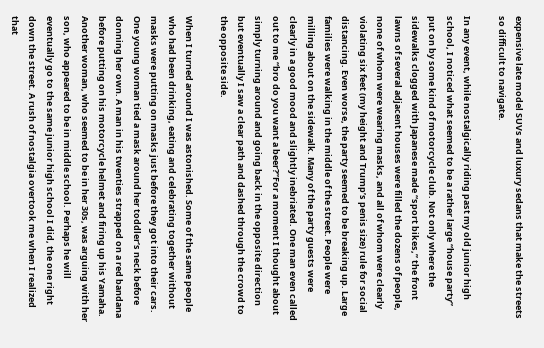expensive late model SUVs and luxury sedans that make the streets so difficult to navigate.

In any event, while nostalgically riding past my old junior high school, I noticed what seemed to be a rather large “house party” put on by some kind of motorcycle club. Not only where the sidewalks clogged with Japanese made “sport bikes,” the front lawns of several adjacent houses were filled the dozens of people, none of whom were wearing masks, and all of whom were clearly violating six feet (my height and Trump’s penis size) rule for social distancing. Even worse, the party seemed to be breaking up. Large families were walking in the middle of the street. People were milling about on the sidewalk. Many of the party guests were clearly in a good mood and slightly inebriated. One man even called out to me “bro do you want a beer?”For a moment I thought about simply turning around and going back in the opposite direction but eventually I saw a clear path and dashed through the crowd to the opposite side.

When I turned around I was astonished. Some of the same people who had been drinking, eating and celebrating together without masks were putting on masks just before they got into their cars. One young woman tied a mask around her toddler’s neck before donning her own. A man in his twenties strapped on a red bandana before putting on his motorcycle helmet and firing up his Yamaha. Another woman, who seemed to be in her 30s, was arguing with her son, who appeared to be in middle school. Perhaps he will eventually go to the same junior high school I did, the one right down the street. A rush of nostalgia overtook me when I realized that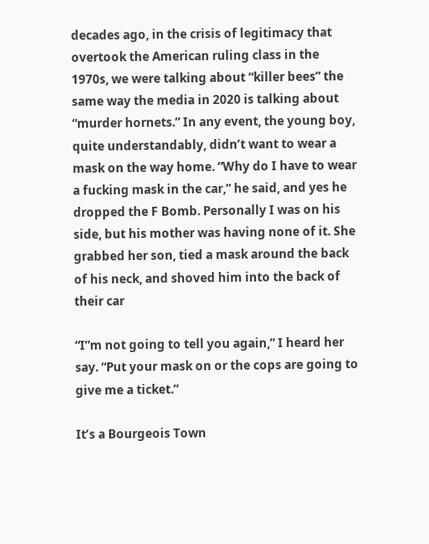decades ago, in the crisis of legitimacy that overtook the American ruling class in the 1970s, we were talking about “killer bees” the same way the media in 2020 is talking about “murder hornets.” In any event, the young boy, quite understandably, didn’t want to wear a mask on the way home. “Why do I have to wear a fucking mask in the car,” he said, and yes he dropped the F Bomb. Personally I was on his side, but his mother was having none of it. She grabbed her son, tied a mask around the back of his neck, and shoved him into the back of their car

“I”m not going to tell you again,” I heard her say. “Put your mask on or the cops are going to give me a ticket.”

It’s a Bourgeois Town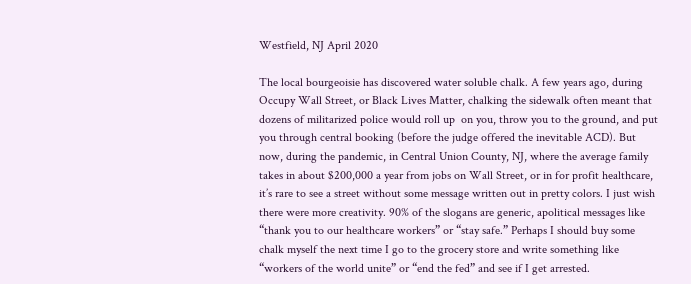Westfield, NJ April 2020

The local bourgeoisie has discovered water soluble chalk. A few years ago, during Occupy Wall Street, or Black Lives Matter, chalking the sidewalk often meant that dozens of militarized police would roll up  on you, throw you to the ground, and put you through central booking (before the judge offered the inevitable ACD). But now, during the pandemic, in Central Union County, NJ, where the average family takes in about $200,000 a year from jobs on Wall Street, or in for profit healthcare, it’s rare to see a street without some message written out in pretty colors. I just wish there were more creativity. 90% of the slogans are generic, apolitical messages like “thank you to our healthcare workers” or “stay safe.” Perhaps I should buy some chalk myself the next time I go to the grocery store and write something like “workers of the world unite” or “end the fed” and see if I get arrested.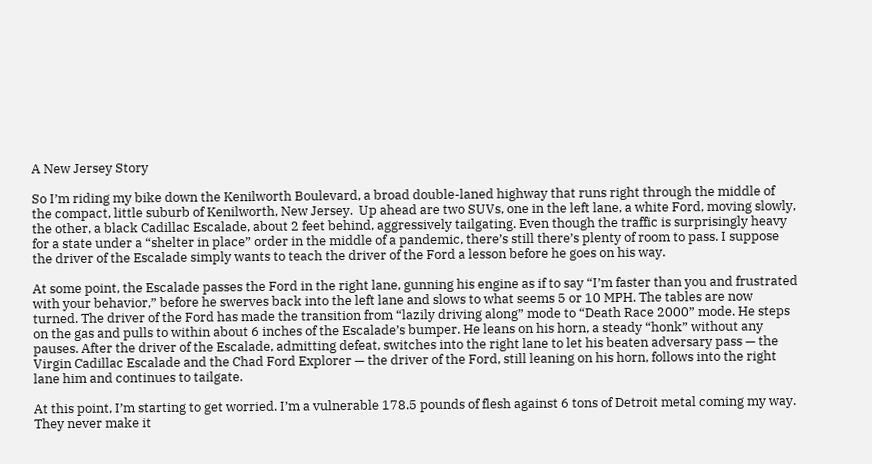A New Jersey Story

So I’m riding my bike down the Kenilworth Boulevard, a broad double-laned highway that runs right through the middle of the compact, little suburb of Kenilworth, New Jersey.  Up ahead are two SUVs, one in the left lane, a white Ford, moving slowly, the other, a black Cadillac Escalade, about 2 feet behind, aggressively tailgating. Even though the traffic is surprisingly heavy for a state under a “shelter in place” order in the middle of a pandemic, there’s still there’s plenty of room to pass. I suppose the driver of the Escalade simply wants to teach the driver of the Ford a lesson before he goes on his way.

At some point, the Escalade passes the Ford in the right lane, gunning his engine as if to say “I’m faster than you and frustrated with your behavior,” before he swerves back into the left lane and slows to what seems 5 or 10 MPH. The tables are now turned. The driver of the Ford has made the transition from “lazily driving along” mode to “Death Race 2000” mode. He steps on the gas and pulls to within about 6 inches of the Escalade’s bumper. He leans on his horn, a steady “honk” without any pauses. After the driver of the Escalade, admitting defeat, switches into the right lane to let his beaten adversary pass — the Virgin Cadillac Escalade and the Chad Ford Explorer — the driver of the Ford, still leaning on his horn, follows into the right lane him and continues to tailgate.

At this point, I’m starting to get worried. I’m a vulnerable 178.5 pounds of flesh against 6 tons of Detroit metal coming my way. They never make it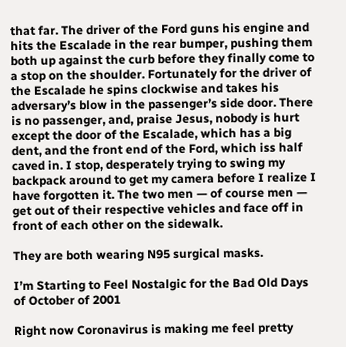that far. The driver of the Ford guns his engine and hits the Escalade in the rear bumper, pushing them both up against the curb before they finally come to a stop on the shoulder. Fortunately for the driver of the Escalade he spins clockwise and takes his adversary’s blow in the passenger’s side door. There is no passenger, and, praise Jesus, nobody is hurt except the door of the Escalade, which has a big dent, and the front end of the Ford, which iss half caved in. I stop, desperately trying to swing my backpack around to get my camera before I realize I have forgotten it. The two men — of course men — get out of their respective vehicles and face off in front of each other on the sidewalk.

They are both wearing N95 surgical masks.

I’m Starting to Feel Nostalgic for the Bad Old Days of October of 2001

Right now Coronavirus is making me feel pretty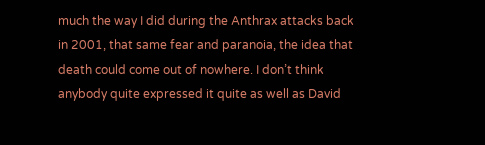much the way I did during the Anthrax attacks back in 2001, that same fear and paranoia, the idea that death could come out of nowhere. I don’t think anybody quite expressed it quite as well as David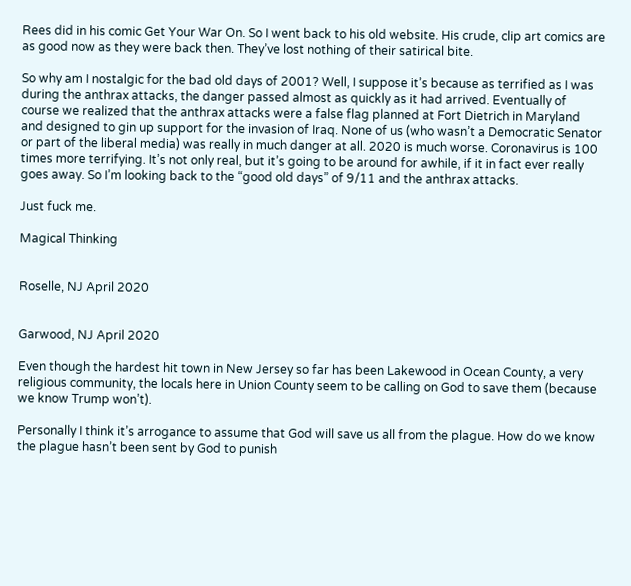Rees did in his comic Get Your War On. So I went back to his old website. His crude, clip art comics are as good now as they were back then. They’ve lost nothing of their satirical bite.

So why am I nostalgic for the bad old days of 2001? Well, I suppose it’s because as terrified as I was during the anthrax attacks, the danger passed almost as quickly as it had arrived. Eventually of course we realized that the anthrax attacks were a false flag planned at Fort Dietrich in Maryland and designed to gin up support for the invasion of Iraq. None of us (who wasn’t a Democratic Senator or part of the liberal media) was really in much danger at all. 2020 is much worse. Coronavirus is 100 times more terrifying. It’s not only real, but it’s going to be around for awhile, if it in fact ever really goes away. So I’m looking back to the “good old days” of 9/11 and the anthrax attacks.

Just fuck me.

Magical Thinking


Roselle, NJ April 2020


Garwood, NJ April 2020

Even though the hardest hit town in New Jersey so far has been Lakewood in Ocean County, a very religious community, the locals here in Union County seem to be calling on God to save them (because we know Trump won’t).

Personally I think it’s arrogance to assume that God will save us all from the plague. How do we know the plague hasn’t been sent by God to punish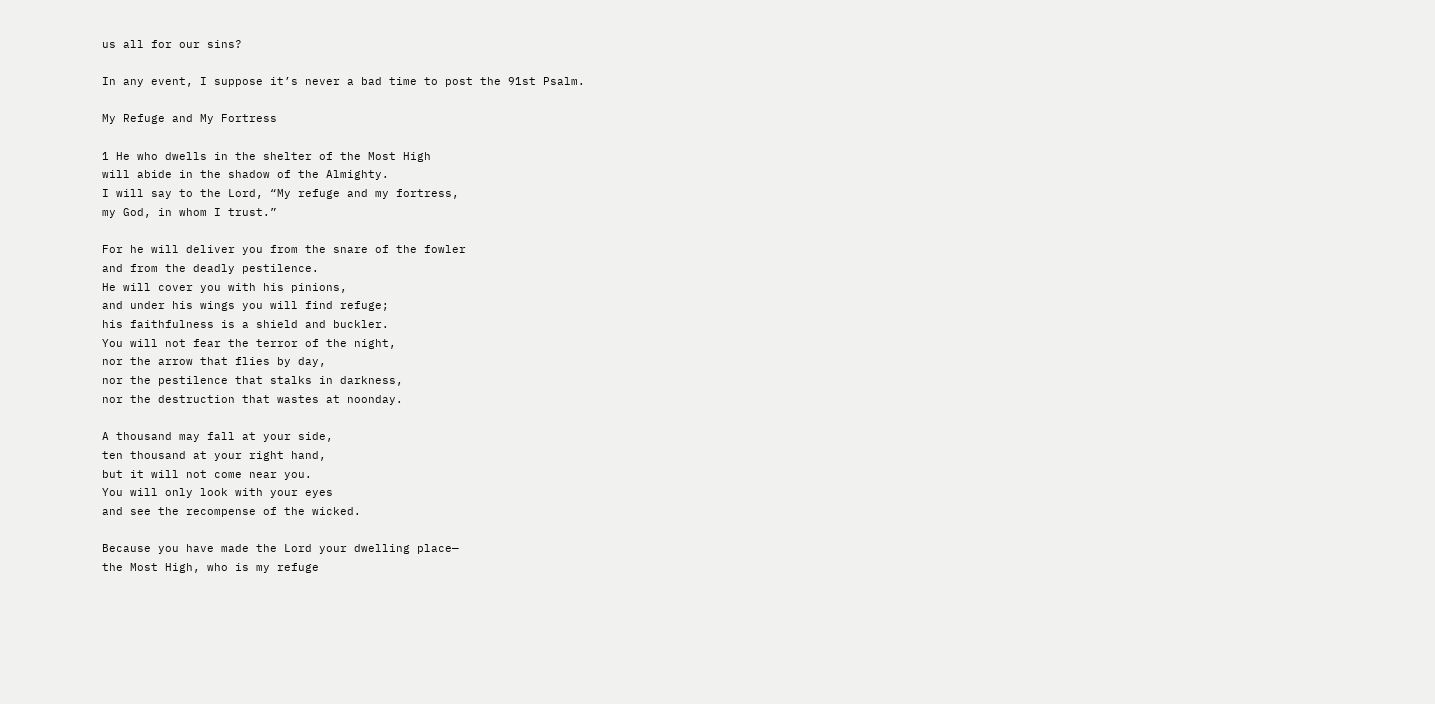us all for our sins?

In any event, I suppose it’s never a bad time to post the 91st Psalm.

My Refuge and My Fortress

1 He who dwells in the shelter of the Most High
will abide in the shadow of the Almighty.
I will say to the Lord, “My refuge and my fortress,
my God, in whom I trust.”

For he will deliver you from the snare of the fowler
and from the deadly pestilence.
He will cover you with his pinions,
and under his wings you will find refuge;
his faithfulness is a shield and buckler.
You will not fear the terror of the night,
nor the arrow that flies by day,
nor the pestilence that stalks in darkness,
nor the destruction that wastes at noonday.

A thousand may fall at your side,
ten thousand at your right hand,
but it will not come near you.
You will only look with your eyes
and see the recompense of the wicked.

Because you have made the Lord your dwelling place—
the Most High, who is my refuge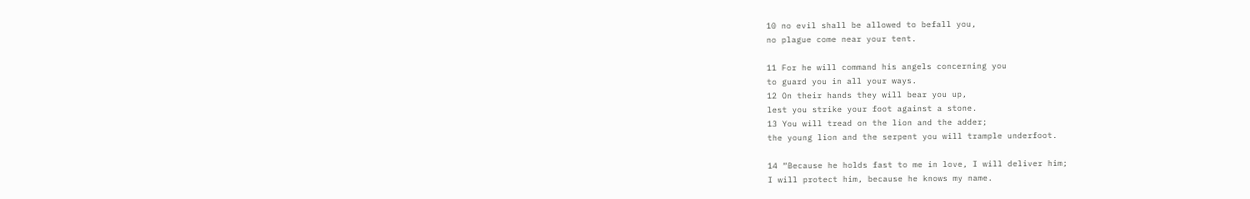10 no evil shall be allowed to befall you,
no plague come near your tent.

11 For he will command his angels concerning you
to guard you in all your ways.
12 On their hands they will bear you up,
lest you strike your foot against a stone.
13 You will tread on the lion and the adder;
the young lion and the serpent you will trample underfoot.

14 “Because he holds fast to me in love, I will deliver him;
I will protect him, because he knows my name.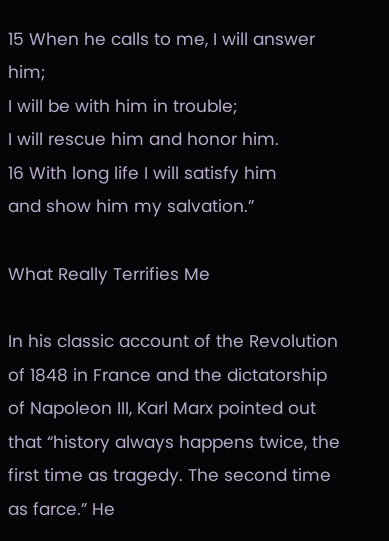15 When he calls to me, I will answer him;
I will be with him in trouble;
I will rescue him and honor him.
16 With long life I will satisfy him
and show him my salvation.”

What Really Terrifies Me

In his classic account of the Revolution of 1848 in France and the dictatorship of Napoleon III, Karl Marx pointed out that “history always happens twice, the first time as tragedy. The second time as farce.” He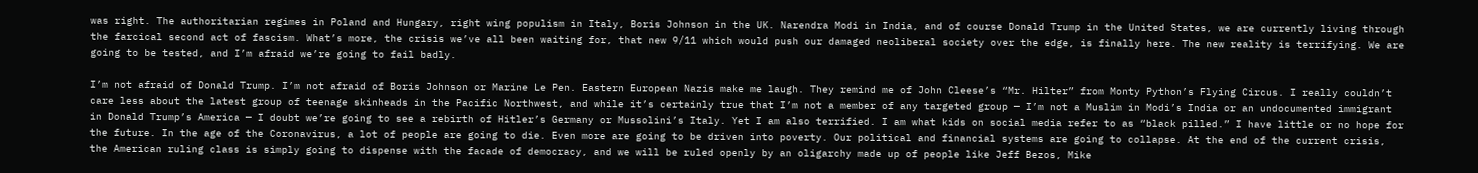was right. The authoritarian regimes in Poland and Hungary, right wing populism in Italy, Boris Johnson in the UK. Narendra Modi in India, and of course Donald Trump in the United States, we are currently living through the farcical second act of fascism. What’s more, the crisis we’ve all been waiting for, that new 9/11 which would push our damaged neoliberal society over the edge, is finally here. The new reality is terrifying. We are going to be tested, and I’m afraid we’re going to fail badly.

I’m not afraid of Donald Trump. I’m not afraid of Boris Johnson or Marine Le Pen. Eastern European Nazis make me laugh. They remind me of John Cleese’s “Mr. Hilter” from Monty Python’s Flying Circus. I really couldn’t care less about the latest group of teenage skinheads in the Pacific Northwest, and while it’s certainly true that I’m not a member of any targeted group — I’m not a Muslim in Modi’s India or an undocumented immigrant in Donald Trump’s America — I doubt we’re going to see a rebirth of Hitler’s Germany or Mussolini’s Italy. Yet I am also terrified. I am what kids on social media refer to as “black pilled.” I have little or no hope for the future. In the age of the Coronavirus, a lot of people are going to die. Even more are going to be driven into poverty. Our political and financial systems are going to collapse. At the end of the current crisis, the American ruling class is simply going to dispense with the facade of democracy, and we will be ruled openly by an oligarchy made up of people like Jeff Bezos, Mike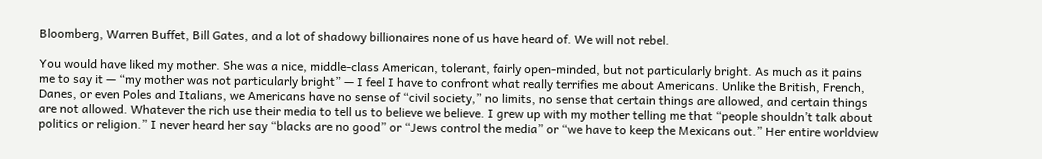Bloomberg, Warren Buffet, Bill Gates, and a lot of shadowy billionaires none of us have heard of. We will not rebel.

You would have liked my mother. She was a nice, middle-class American, tolerant, fairly open-minded, but not particularly bright. As much as it pains me to say it — “my mother was not particularly bright” — I feel I have to confront what really terrifies me about Americans. Unlike the British, French, Danes, or even Poles and Italians, we Americans have no sense of “civil society,” no limits, no sense that certain things are allowed, and certain things are not allowed. Whatever the rich use their media to tell us to believe we believe. I grew up with my mother telling me that “people shouldn’t talk about politics or religion.” I never heard her say “blacks are no good” or “Jews control the media” or “we have to keep the Mexicans out.” Her entire worldview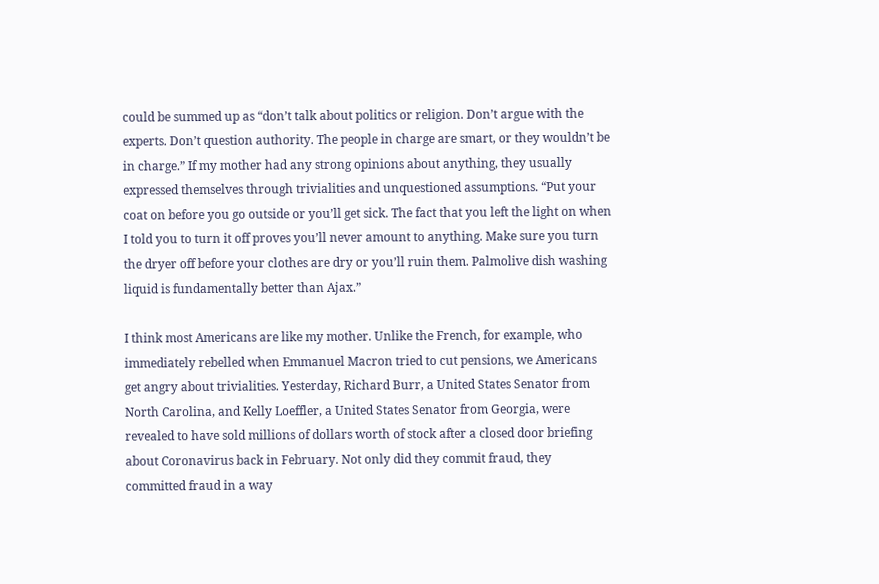could be summed up as “don’t talk about politics or religion. Don’t argue with the experts. Don’t question authority. The people in charge are smart, or they wouldn’t be in charge.” If my mother had any strong opinions about anything, they usually expressed themselves through trivialities and unquestioned assumptions. “Put your coat on before you go outside or you’ll get sick. The fact that you left the light on when I told you to turn it off proves you’ll never amount to anything. Make sure you turn the dryer off before your clothes are dry or you’ll ruin them. Palmolive dish washing liquid is fundamentally better than Ajax.”

I think most Americans are like my mother. Unlike the French, for example, who immediately rebelled when Emmanuel Macron tried to cut pensions, we Americans get angry about trivialities. Yesterday, Richard Burr, a United States Senator from North Carolina, and Kelly Loeffler, a United States Senator from Georgia, were revealed to have sold millions of dollars worth of stock after a closed door briefing about Coronavirus back in February. Not only did they commit fraud, they committed fraud in a way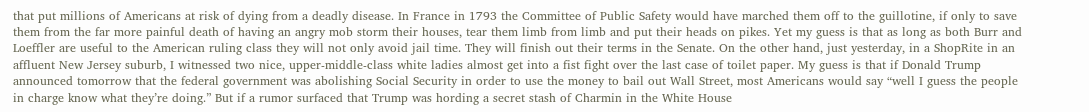that put millions of Americans at risk of dying from a deadly disease. In France in 1793 the Committee of Public Safety would have marched them off to the guillotine, if only to save them from the far more painful death of having an angry mob storm their houses, tear them limb from limb and put their heads on pikes. Yet my guess is that as long as both Burr and Loeffler are useful to the American ruling class they will not only avoid jail time. They will finish out their terms in the Senate. On the other hand, just yesterday, in a ShopRite in an affluent New Jersey suburb, I witnessed two nice, upper-middle-class white ladies almost get into a fist fight over the last case of toilet paper. My guess is that if Donald Trump announced tomorrow that the federal government was abolishing Social Security in order to use the money to bail out Wall Street, most Americans would say “well I guess the people in charge know what they’re doing.” But if a rumor surfaced that Trump was hording a secret stash of Charmin in the White House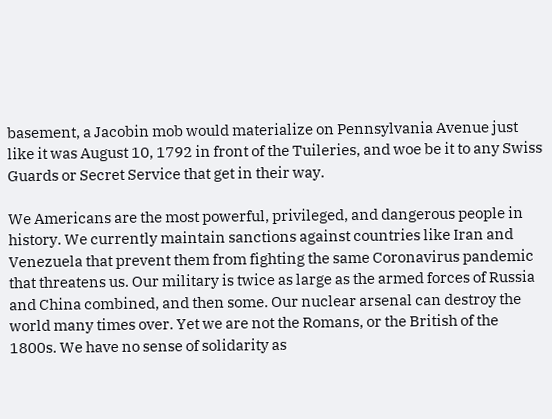basement, a Jacobin mob would materialize on Pennsylvania Avenue just like it was August 10, 1792 in front of the Tuileries, and woe be it to any Swiss Guards or Secret Service that get in their way.

We Americans are the most powerful, privileged, and dangerous people in history. We currently maintain sanctions against countries like Iran and Venezuela that prevent them from fighting the same Coronavirus pandemic that threatens us. Our military is twice as large as the armed forces of Russia and China combined, and then some. Our nuclear arsenal can destroy the world many times over. Yet we are not the Romans, or the British of the 1800s. We have no sense of solidarity as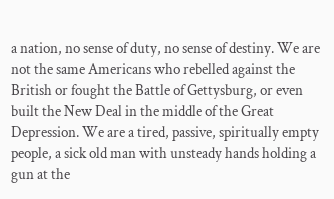a nation, no sense of duty, no sense of destiny. We are not the same Americans who rebelled against the British or fought the Battle of Gettysburg, or even built the New Deal in the middle of the Great Depression. We are a tired, passive, spiritually empty people, a sick old man with unsteady hands holding a gun at the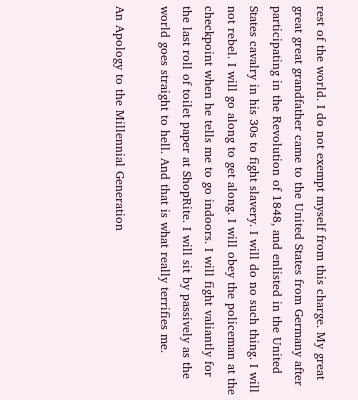rest of the world. I do not exempt myself from this charge. My great great great grandfather came to the United States from Germany after participating in the Revolution of 1848, and enlisted in the United States cavalry in his 30s to fight slavery. I will do no such thing. I will not rebel. I will go along to get along. I will obey the policeman at the checkpoint when he tells me to go indoors. I will fight valiantly for the last roll of toilet paper at ShopRite. I will sit by passively as the world goes straight to hell. And that is what really terrifies me.

An Apology to the Millennial Generation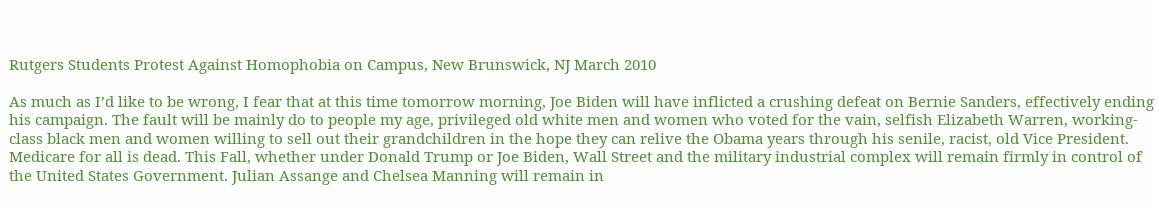Rutgers Students Protest Against Homophobia on Campus, New Brunswick, NJ March 2010

As much as I’d like to be wrong, I fear that at this time tomorrow morning, Joe Biden will have inflicted a crushing defeat on Bernie Sanders, effectively ending his campaign. The fault will be mainly do to people my age, privileged old white men and women who voted for the vain, selfish Elizabeth Warren, working-class black men and women willing to sell out their grandchildren in the hope they can relive the Obama years through his senile, racist, old Vice President. Medicare for all is dead. This Fall, whether under Donald Trump or Joe Biden, Wall Street and the military industrial complex will remain firmly in control of the United States Government. Julian Assange and Chelsea Manning will remain in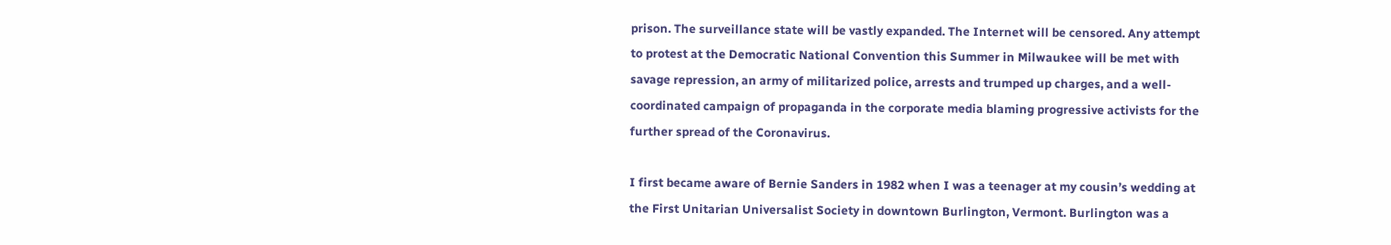prison. The surveillance state will be vastly expanded. The Internet will be censored. Any attempt to protest at the Democratic National Convention this Summer in Milwaukee will be met with savage repression, an army of militarized police, arrests and trumped up charges, and a well-coordinated campaign of propaganda in the corporate media blaming progressive activists for the further spread of the Coronavirus.

I first became aware of Bernie Sanders in 1982 when I was a teenager at my cousin’s wedding at the First Unitarian Universalist Society in downtown Burlington, Vermont. Burlington was a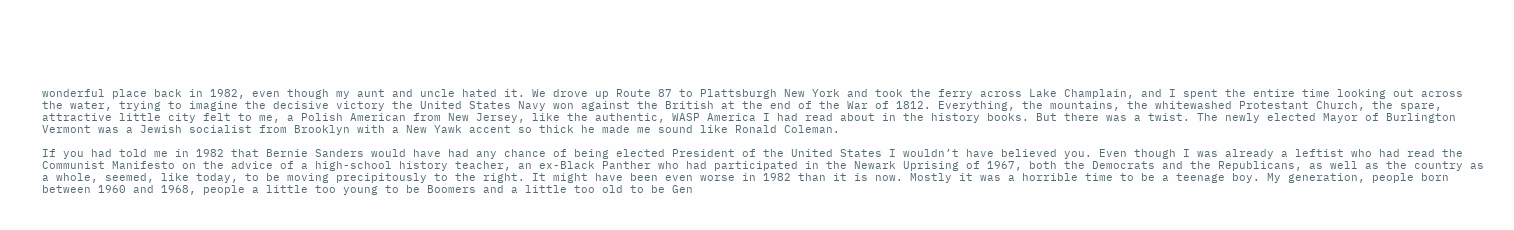wonderful place back in 1982, even though my aunt and uncle hated it. We drove up Route 87 to Plattsburgh New York and took the ferry across Lake Champlain, and I spent the entire time looking out across the water, trying to imagine the decisive victory the United States Navy won against the British at the end of the War of 1812. Everything, the mountains, the whitewashed Protestant Church, the spare, attractive little city felt to me, a Polish American from New Jersey, like the authentic, WASP America I had read about in the history books. But there was a twist. The newly elected Mayor of Burlington Vermont was a Jewish socialist from Brooklyn with a New Yawk accent so thick he made me sound like Ronald Coleman.

If you had told me in 1982 that Bernie Sanders would have had any chance of being elected President of the United States I wouldn’t have believed you. Even though I was already a leftist who had read the Communist Manifesto on the advice of a high-school history teacher, an ex-Black Panther who had participated in the Newark Uprising of 1967, both the Democrats and the Republicans, as well as the country as a whole, seemed, like today, to be moving precipitously to the right. It might have been even worse in 1982 than it is now. Mostly it was a horrible time to be a teenage boy. My generation, people born between 1960 and 1968, people a little too young to be Boomers and a little too old to be Gen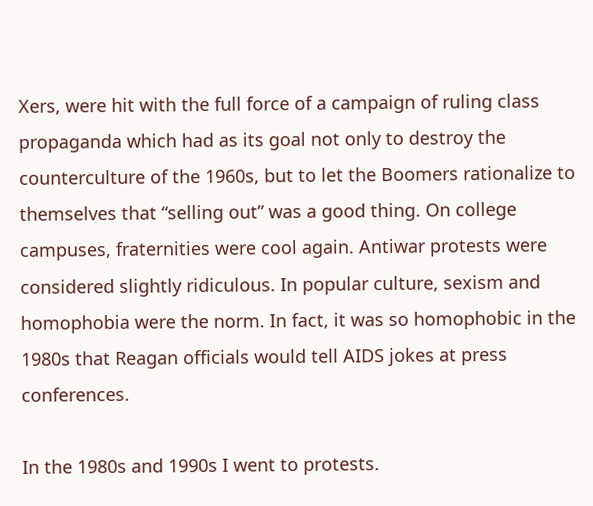Xers, were hit with the full force of a campaign of ruling class propaganda which had as its goal not only to destroy the counterculture of the 1960s, but to let the Boomers rationalize to themselves that “selling out” was a good thing. On college campuses, fraternities were cool again. Antiwar protests were considered slightly ridiculous. In popular culture, sexism and homophobia were the norm. In fact, it was so homophobic in the 1980s that Reagan officials would tell AIDS jokes at press conferences.

In the 1980s and 1990s I went to protests.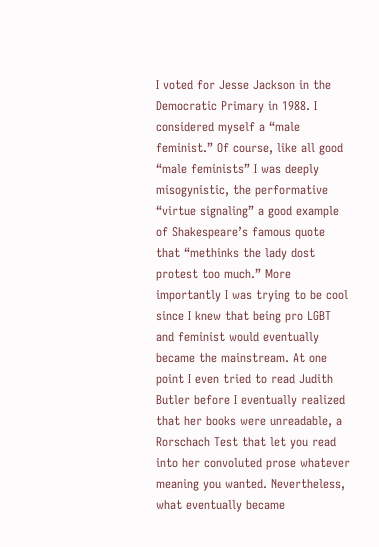I voted for Jesse Jackson in the Democratic Primary in 1988. I considered myself a “male feminist.” Of course, like all good “male feminists” I was deeply misogynistic, the performative “virtue signaling” a good example of Shakespeare’s famous quote that “methinks the lady dost protest too much.” More importantly I was trying to be cool since I knew that being pro LGBT and feminist would eventually became the mainstream. At one point I even tried to read Judith Butler before I eventually realized that her books were unreadable, a Rorschach Test that let you read into her convoluted prose whatever meaning you wanted. Nevertheless, what eventually became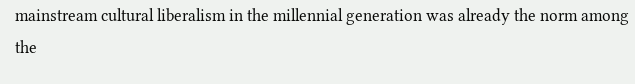mainstream cultural liberalism in the millennial generation was already the norm among the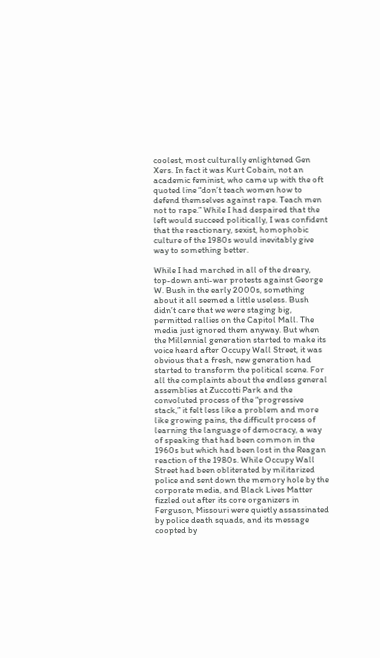coolest, most culturally enlightened Gen Xers. In fact it was Kurt Cobain, not an academic feminist, who came up with the oft quoted line “don’t teach women how to defend themselves against rape. Teach men not to rape.” While I had despaired that the left would succeed politically, I was confident that the reactionary, sexist, homophobic culture of the 1980s would inevitably give way to something better.

While I had marched in all of the dreary, top-down anti-war protests against George W. Bush in the early 2000s, something about it all seemed a little useless. Bush didn’t care that we were staging big, permitted rallies on the Capitol Mall. The media just ignored them anyway. But when the Millennial generation started to make its voice heard after Occupy Wall Street, it was obvious that a fresh, new generation had started to transform the political scene. For all the complaints about the endless general assemblies at Zuccotti Park and the convoluted process of the “progressive stack,” it felt less like a problem and more like growing pains, the difficult process of learning the language of democracy, a way of speaking that had been common in the 1960s but which had been lost in the Reagan reaction of the 1980s. While Occupy Wall Street had been obliterated by militarized police and sent down the memory hole by the corporate media, and Black Lives Matter fizzled out after its core organizers in Ferguson, Missouri were quietly assassinated by police death squads, and its message coopted by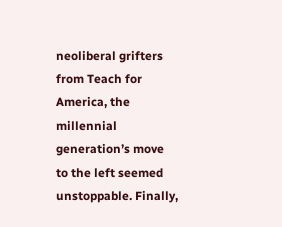neoliberal grifters from Teach for America, the millennial generation’s move to the left seemed unstoppable. Finally,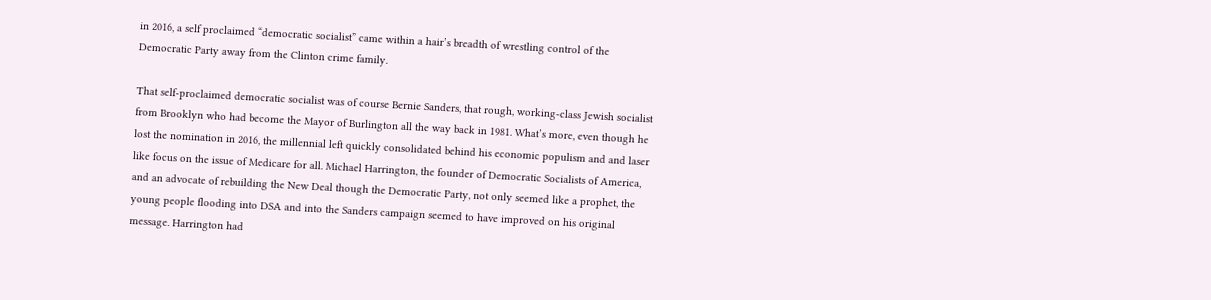in 2016, a self proclaimed “democratic socialist” came within a hair’s breadth of wrestling control of the Democratic Party away from the Clinton crime family.

That self-proclaimed democratic socialist was of course Bernie Sanders, that rough, working-class Jewish socialist from Brooklyn who had become the Mayor of Burlington all the way back in 1981. What’s more, even though he lost the nomination in 2016, the millennial left quickly consolidated behind his economic populism and and laser like focus on the issue of Medicare for all. Michael Harrington, the founder of Democratic Socialists of America, and an advocate of rebuilding the New Deal though the Democratic Party, not only seemed like a prophet, the young people flooding into DSA and into the Sanders campaign seemed to have improved on his original message. Harrington had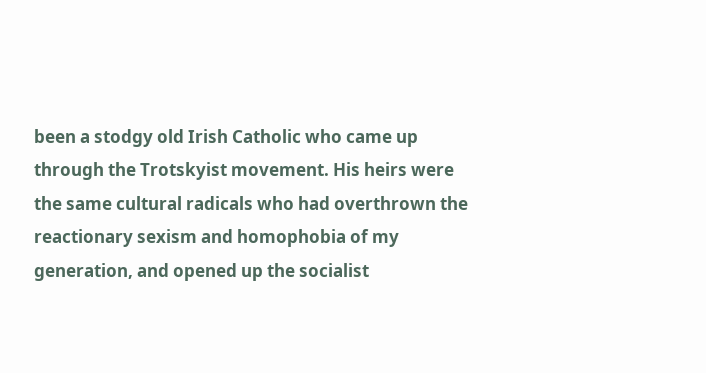been a stodgy old Irish Catholic who came up through the Trotskyist movement. His heirs were the same cultural radicals who had overthrown the reactionary sexism and homophobia of my generation, and opened up the socialist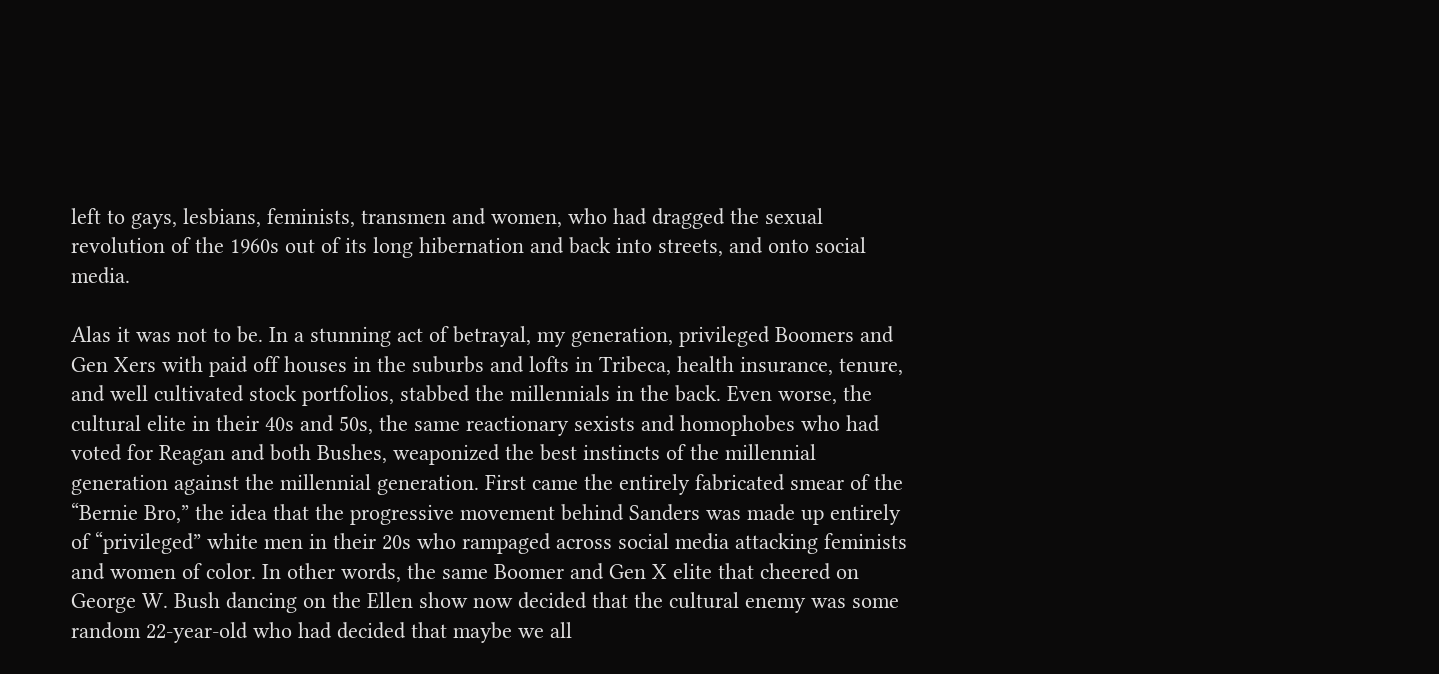left to gays, lesbians, feminists, transmen and women, who had dragged the sexual revolution of the 1960s out of its long hibernation and back into streets, and onto social media.

Alas it was not to be. In a stunning act of betrayal, my generation, privileged Boomers and Gen Xers with paid off houses in the suburbs and lofts in Tribeca, health insurance, tenure, and well cultivated stock portfolios, stabbed the millennials in the back. Even worse, the cultural elite in their 40s and 50s, the same reactionary sexists and homophobes who had voted for Reagan and both Bushes, weaponized the best instincts of the millennial generation against the millennial generation. First came the entirely fabricated smear of the “Bernie Bro,” the idea that the progressive movement behind Sanders was made up entirely of “privileged” white men in their 20s who rampaged across social media attacking feminists and women of color. In other words, the same Boomer and Gen X elite that cheered on George W. Bush dancing on the Ellen show now decided that the cultural enemy was some random 22-year-old who had decided that maybe we all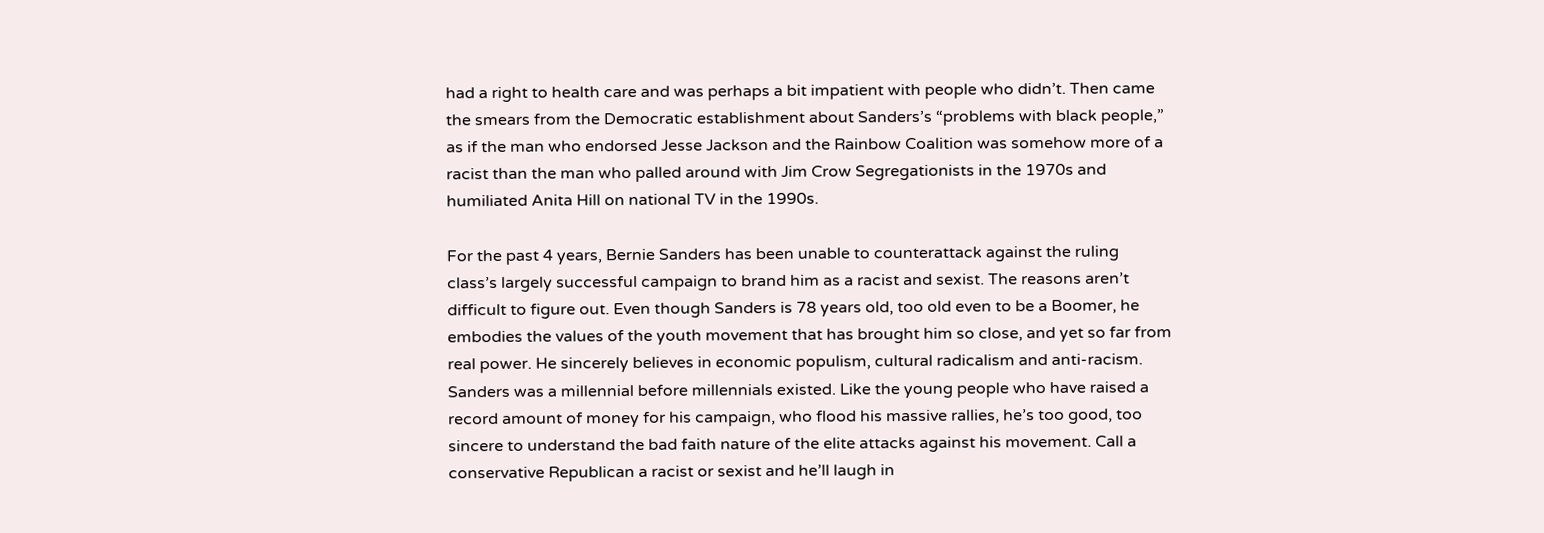had a right to health care and was perhaps a bit impatient with people who didn’t. Then came the smears from the Democratic establishment about Sanders’s “problems with black people,” as if the man who endorsed Jesse Jackson and the Rainbow Coalition was somehow more of a racist than the man who palled around with Jim Crow Segregationists in the 1970s and humiliated Anita Hill on national TV in the 1990s.

For the past 4 years, Bernie Sanders has been unable to counterattack against the ruling class’s largely successful campaign to brand him as a racist and sexist. The reasons aren’t difficult to figure out. Even though Sanders is 78 years old, too old even to be a Boomer, he embodies the values of the youth movement that has brought him so close, and yet so far from real power. He sincerely believes in economic populism, cultural radicalism and anti-racism. Sanders was a millennial before millennials existed. Like the young people who have raised a record amount of money for his campaign, who flood his massive rallies, he’s too good, too sincere to understand the bad faith nature of the elite attacks against his movement. Call a conservative Republican a racist or sexist and he’ll laugh in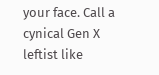your face. Call a cynical Gen X leftist like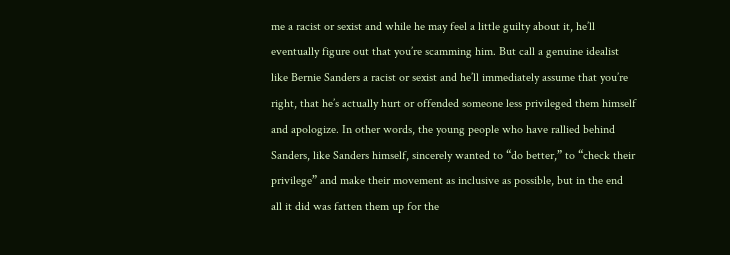me a racist or sexist and while he may feel a little guilty about it, he’ll eventually figure out that you’re scamming him. But call a genuine idealist like Bernie Sanders a racist or sexist and he’ll immediately assume that you’re right, that he’s actually hurt or offended someone less privileged them himself and apologize. In other words, the young people who have rallied behind Sanders, like Sanders himself, sincerely wanted to “do better,” to “check their privilege” and make their movement as inclusive as possible, but in the end all it did was fatten them up for the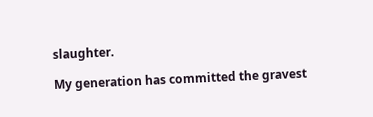slaughter.

My generation has committed the gravest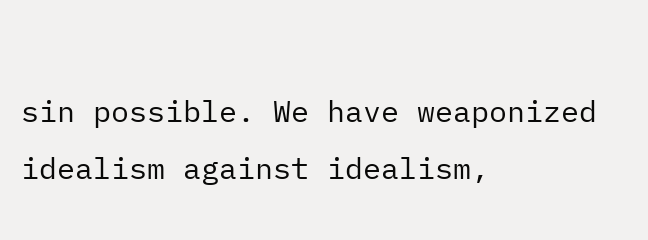sin possible. We have weaponized idealism against idealism,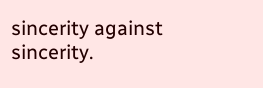sincerity against sincerity.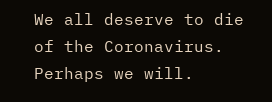We all deserve to die of the Coronavirus. Perhaps we will.